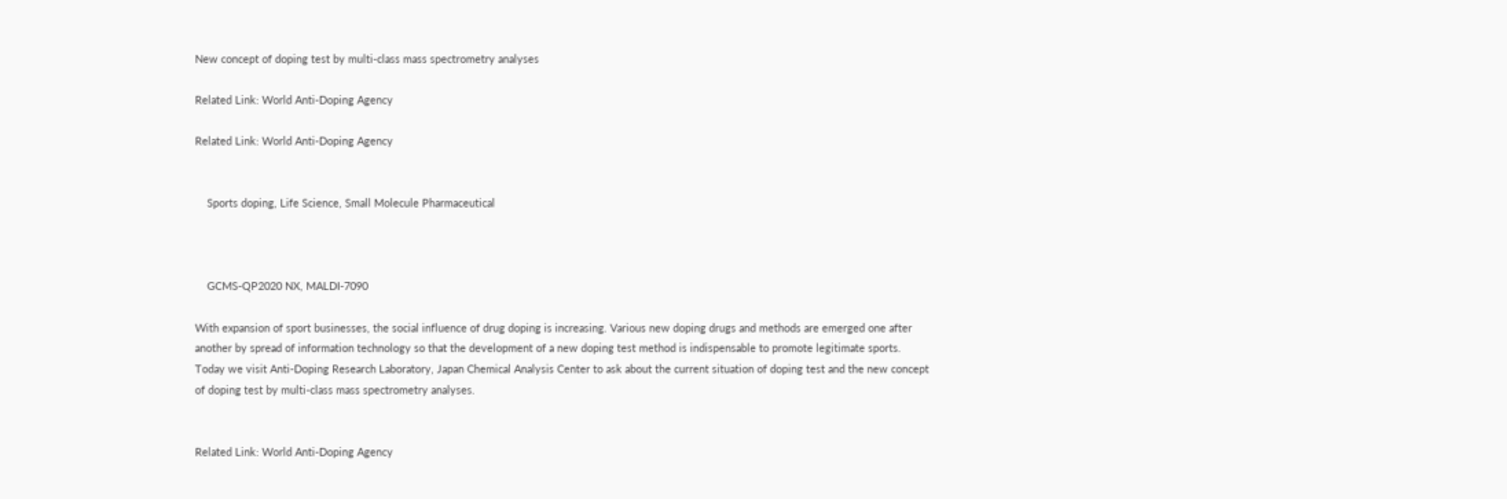New concept of doping test by multi-class mass spectrometry analyses

Related Link: World Anti-Doping Agency

Related Link: World Anti-Doping Agency


    Sports doping, Life Science, Small Molecule Pharmaceutical



    GCMS-QP2020 NX, MALDI-7090

With expansion of sport businesses, the social influence of drug doping is increasing. Various new doping drugs and methods are emerged one after another by spread of information technology so that the development of a new doping test method is indispensable to promote legitimate sports. Today we visit Anti-Doping Research Laboratory, Japan Chemical Analysis Center to ask about the current situation of doping test and the new concept of doping test by multi-class mass spectrometry analyses.


Related Link: World Anti-Doping Agency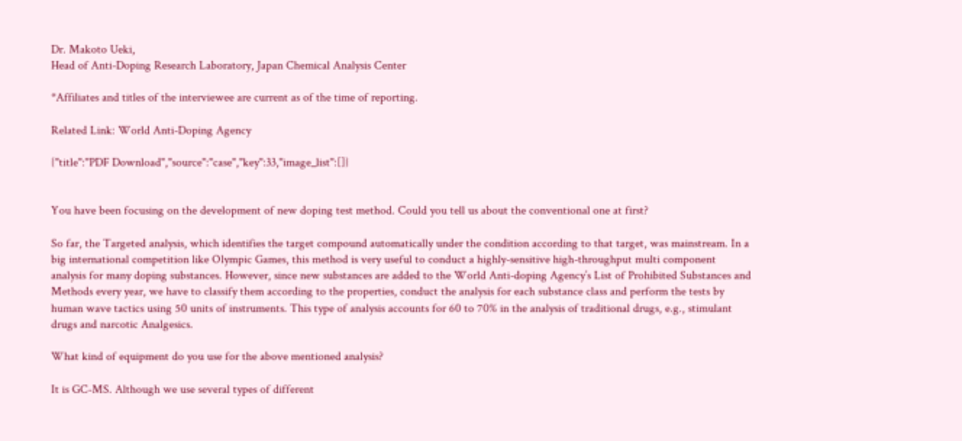Dr. Makoto Ueki,
Head of Anti-Doping Research Laboratory, Japan Chemical Analysis Center

*Affiliates and titles of the interviewee are current as of the time of reporting.

Related Link: World Anti-Doping Agency

{"title":"PDF Download","source":"case","key":33,"image_list":[]}


You have been focusing on the development of new doping test method. Could you tell us about the conventional one at first?

So far, the Targeted analysis, which identifies the target compound automatically under the condition according to that target, was mainstream. In a big international competition like Olympic Games, this method is very useful to conduct a highly-sensitive high-throughput multi component analysis for many doping substances. However, since new substances are added to the World Anti-doping Agency’s List of Prohibited Substances and Methods every year, we have to classify them according to the properties, conduct the analysis for each substance class and perform the tests by human wave tactics using 50 units of instruments. This type of analysis accounts for 60 to 70% in the analysis of traditional drugs, e.g., stimulant drugs and narcotic Analgesics.

What kind of equipment do you use for the above mentioned analysis?

It is GC-MS. Although we use several types of different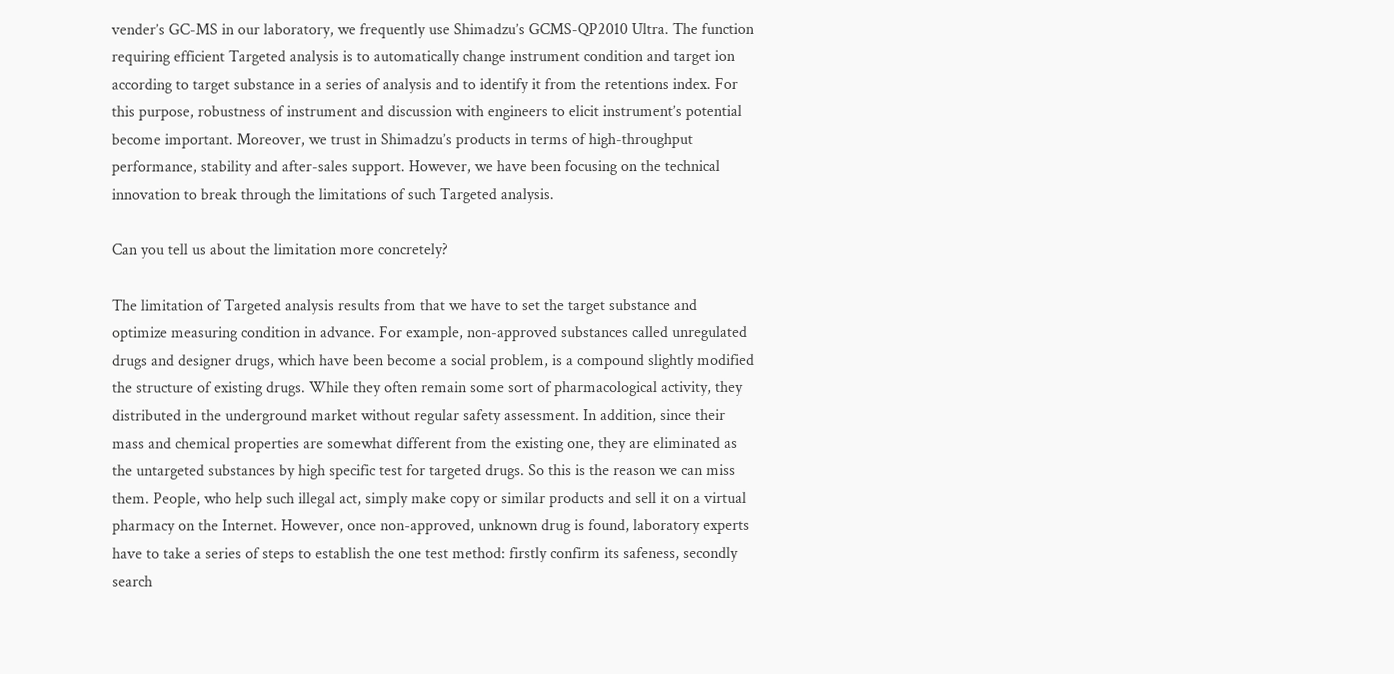vender’s GC-MS in our laboratory, we frequently use Shimadzu’s GCMS-QP2010 Ultra. The function requiring efficient Targeted analysis is to automatically change instrument condition and target ion according to target substance in a series of analysis and to identify it from the retentions index. For this purpose, robustness of instrument and discussion with engineers to elicit instrument’s potential become important. Moreover, we trust in Shimadzu’s products in terms of high-throughput performance, stability and after-sales support. However, we have been focusing on the technical innovation to break through the limitations of such Targeted analysis.

Can you tell us about the limitation more concretely?

The limitation of Targeted analysis results from that we have to set the target substance and optimize measuring condition in advance. For example, non-approved substances called unregulated drugs and designer drugs, which have been become a social problem, is a compound slightly modified the structure of existing drugs. While they often remain some sort of pharmacological activity, they distributed in the underground market without regular safety assessment. In addition, since their mass and chemical properties are somewhat different from the existing one, they are eliminated as the untargeted substances by high specific test for targeted drugs. So this is the reason we can miss them. People, who help such illegal act, simply make copy or similar products and sell it on a virtual pharmacy on the Internet. However, once non-approved, unknown drug is found, laboratory experts have to take a series of steps to establish the one test method: firstly confirm its safeness, secondly search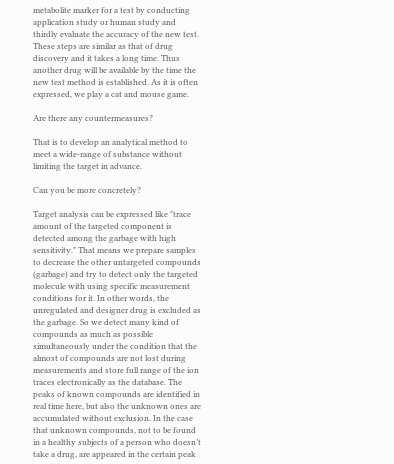metabolite marker for a test by conducting application study or human study and thirdly evaluate the accuracy of the new test. These steps are similar as that of drug discovery and it takes a long time. Thus another drug will be available by the time the new test method is established. As it is often expressed, we play a cat and mouse game.

Are there any countermeasures?

That is to develop an analytical method to meet a wide-range of substance without limiting the target in advance.

Can you be more concretely?

Target analysis can be expressed like "trace amount of the targeted component is detected among the garbage with high sensitivity." That means we prepare samples to decrease the other untargeted compounds (garbage) and try to detect only the targeted molecule with using specific measurement conditions for it. In other words, the unregulated and designer drug is excluded as the garbage. So we detect many kind of compounds as much as possible simultaneously under the condition that the almost of compounds are not lost during measurements and store full range of the ion traces electronically as the database. The peaks of known compounds are identified in real time here, but also the unknown ones are accumulated without exclusion. In the case that unknown compounds, not to be found in a healthy subjects of a person who doesn’t take a drug, are appeared in the certain peak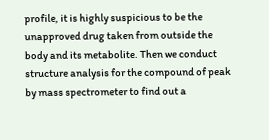profile, it is highly suspicious to be the unapproved drug taken from outside the body and its metabolite. Then we conduct structure analysis for the compound of peak by mass spectrometer to find out a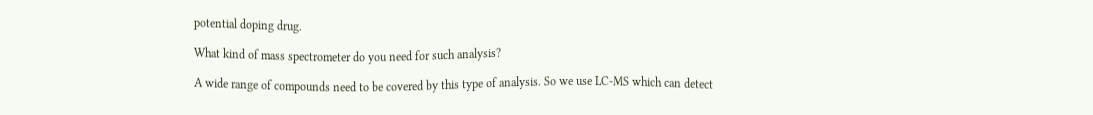potential doping drug.

What kind of mass spectrometer do you need for such analysis?

A wide range of compounds need to be covered by this type of analysis. So we use LC-MS which can detect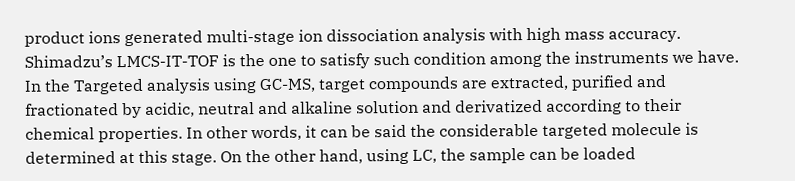product ions generated multi-stage ion dissociation analysis with high mass accuracy. Shimadzu’s LMCS-IT-TOF is the one to satisfy such condition among the instruments we have. In the Targeted analysis using GC-MS, target compounds are extracted, purified and fractionated by acidic, neutral and alkaline solution and derivatized according to their chemical properties. In other words, it can be said the considerable targeted molecule is determined at this stage. On the other hand, using LC, the sample can be loaded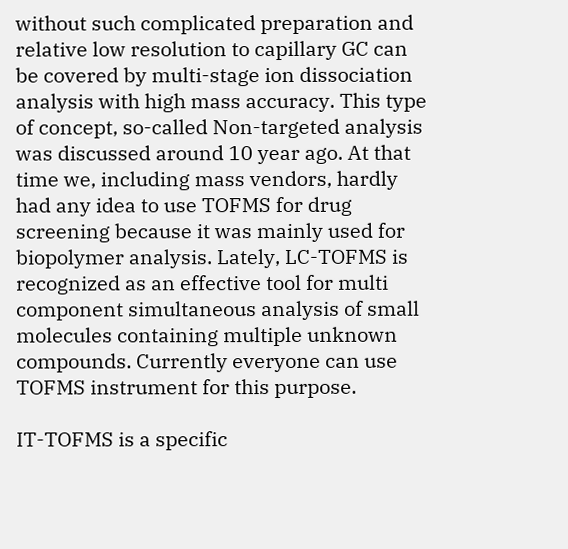without such complicated preparation and relative low resolution to capillary GC can be covered by multi-stage ion dissociation analysis with high mass accuracy. This type of concept, so-called Non-targeted analysis was discussed around 10 year ago. At that time we, including mass vendors, hardly had any idea to use TOFMS for drug screening because it was mainly used for biopolymer analysis. Lately, LC-TOFMS is recognized as an effective tool for multi component simultaneous analysis of small molecules containing multiple unknown compounds. Currently everyone can use TOFMS instrument for this purpose.

IT-TOFMS is a specific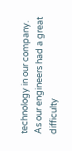technology in our company. As our engineers had a great difficulty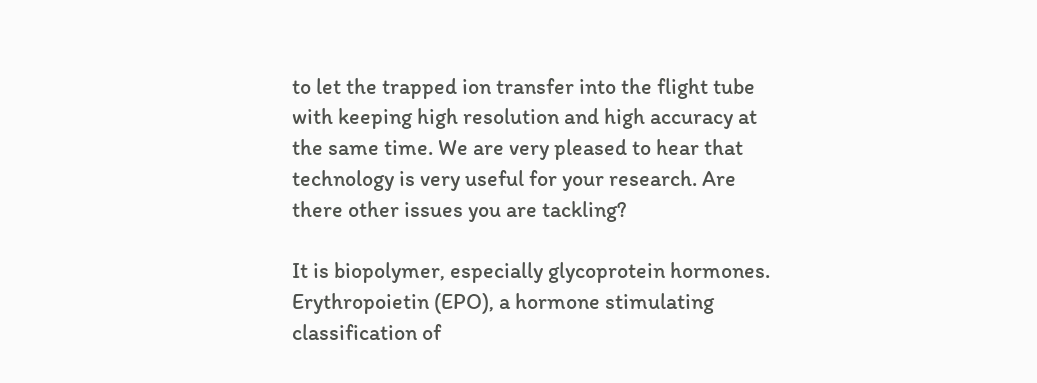to let the trapped ion transfer into the flight tube with keeping high resolution and high accuracy at the same time. We are very pleased to hear that technology is very useful for your research. Are there other issues you are tackling?

It is biopolymer, especially glycoprotein hormones. Erythropoietin (EPO), a hormone stimulating classification of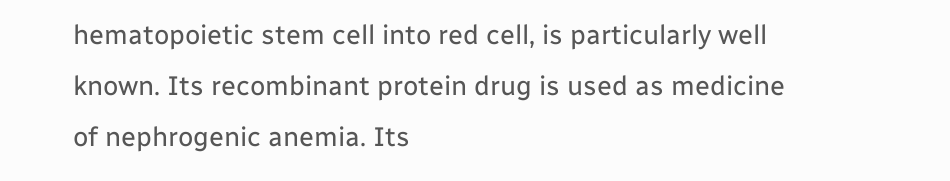hematopoietic stem cell into red cell, is particularly well known. Its recombinant protein drug is used as medicine of nephrogenic anemia. Its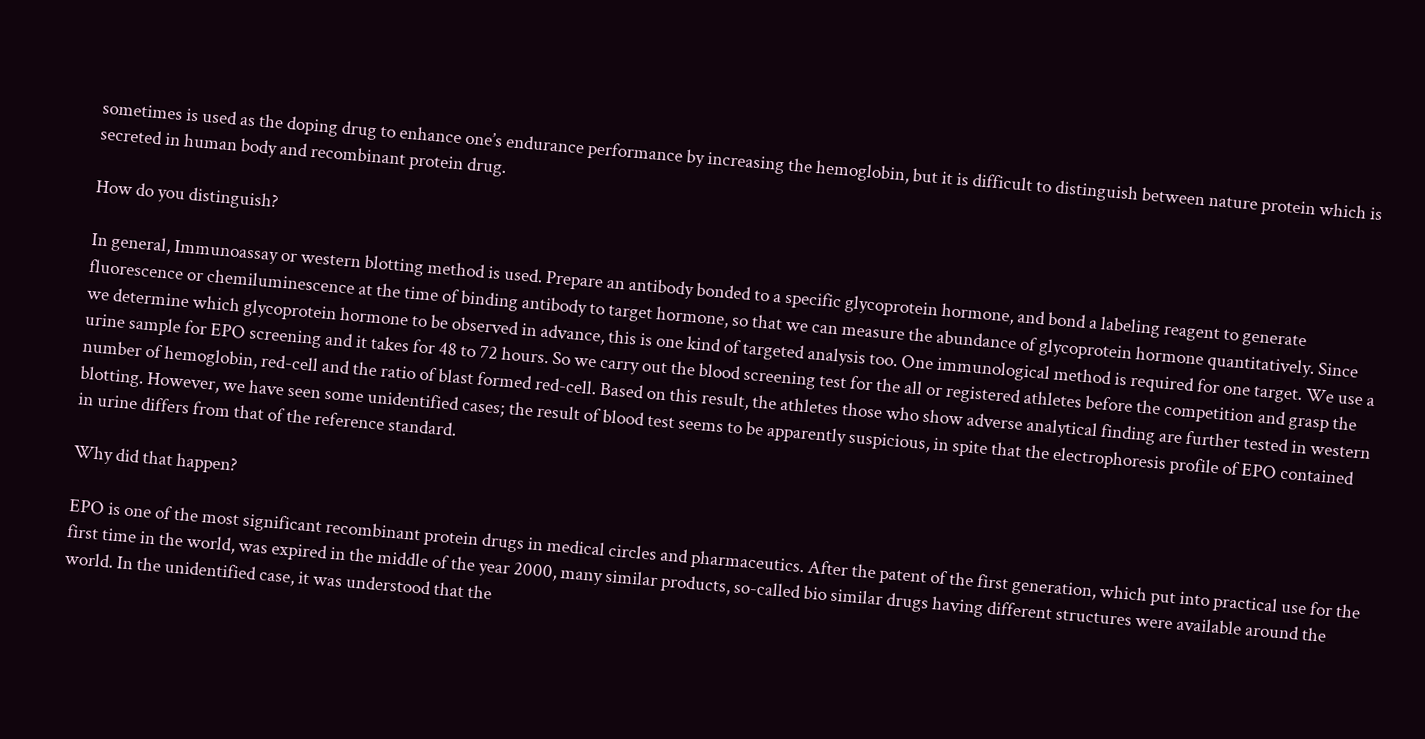sometimes is used as the doping drug to enhance one’s endurance performance by increasing the hemoglobin, but it is difficult to distinguish between nature protein which is secreted in human body and recombinant protein drug.

How do you distinguish?

In general, Immunoassay or western blotting method is used. Prepare an antibody bonded to a specific glycoprotein hormone, and bond a labeling reagent to generate fluorescence or chemiluminescence at the time of binding antibody to target hormone, so that we can measure the abundance of glycoprotein hormone quantitatively. Since we determine which glycoprotein hormone to be observed in advance, this is one kind of targeted analysis too. One immunological method is required for one target. We use a urine sample for EPO screening and it takes for 48 to 72 hours. So we carry out the blood screening test for the all or registered athletes before the competition and grasp the number of hemoglobin, red-cell and the ratio of blast formed red-cell. Based on this result, the athletes those who show adverse analytical finding are further tested in western blotting. However, we have seen some unidentified cases; the result of blood test seems to be apparently suspicious, in spite that the electrophoresis profile of EPO contained in urine differs from that of the reference standard.

Why did that happen?

EPO is one of the most significant recombinant protein drugs in medical circles and pharmaceutics. After the patent of the first generation, which put into practical use for the first time in the world, was expired in the middle of the year 2000, many similar products, so-called bio similar drugs having different structures were available around the world. In the unidentified case, it was understood that the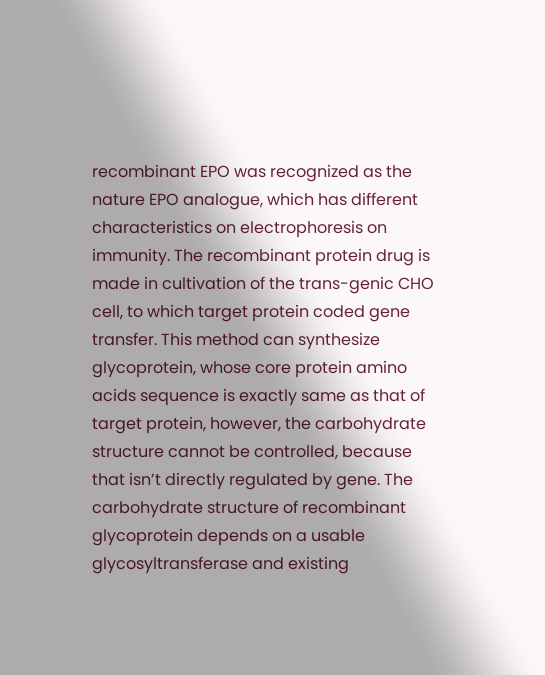recombinant EPO was recognized as the nature EPO analogue, which has different characteristics on electrophoresis on immunity. The recombinant protein drug is made in cultivation of the trans-genic CHO cell, to which target protein coded gene transfer. This method can synthesize glycoprotein, whose core protein amino acids sequence is exactly same as that of target protein, however, the carbohydrate structure cannot be controlled, because that isn’t directly regulated by gene. The carbohydrate structure of recombinant glycoprotein depends on a usable glycosyltransferase and existing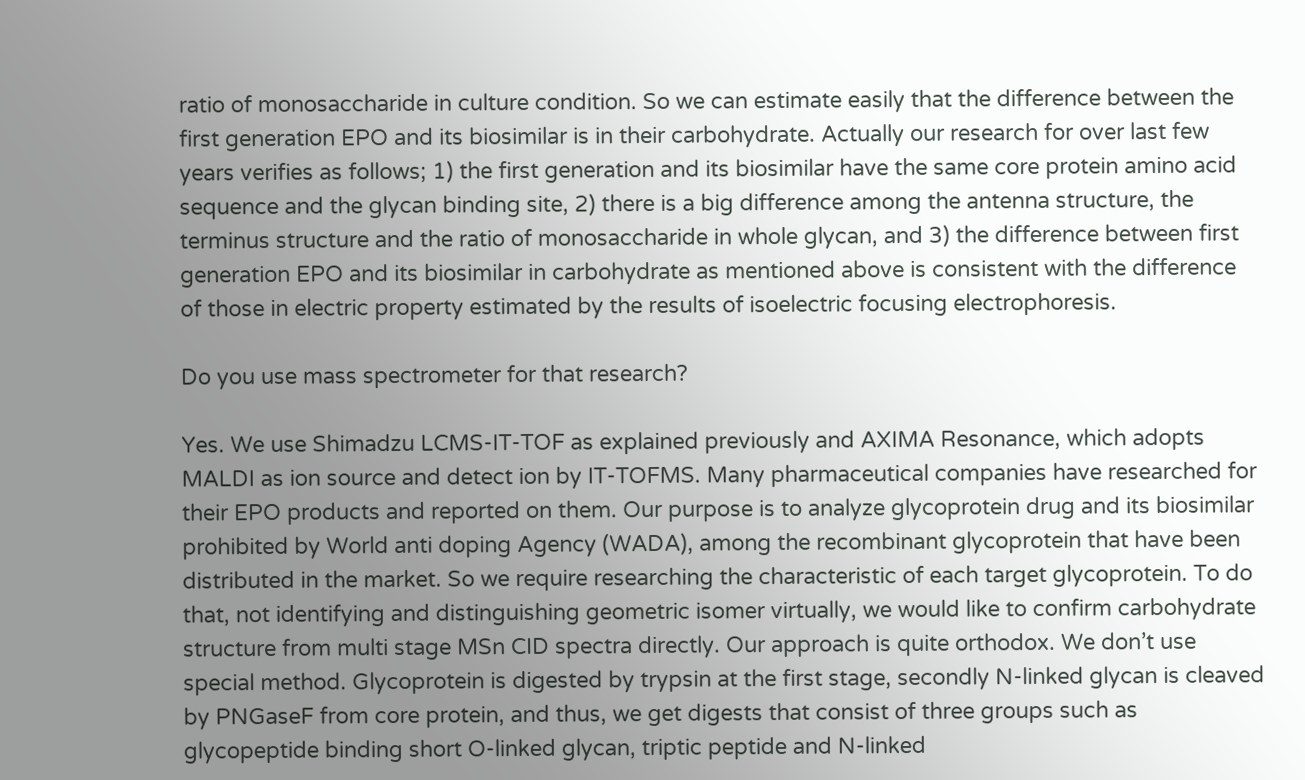ratio of monosaccharide in culture condition. So we can estimate easily that the difference between the first generation EPO and its biosimilar is in their carbohydrate. Actually our research for over last few years verifies as follows; 1) the first generation and its biosimilar have the same core protein amino acid sequence and the glycan binding site, 2) there is a big difference among the antenna structure, the terminus structure and the ratio of monosaccharide in whole glycan, and 3) the difference between first generation EPO and its biosimilar in carbohydrate as mentioned above is consistent with the difference of those in electric property estimated by the results of isoelectric focusing electrophoresis.

Do you use mass spectrometer for that research?

Yes. We use Shimadzu LCMS-IT-TOF as explained previously and AXIMA Resonance, which adopts MALDI as ion source and detect ion by IT-TOFMS. Many pharmaceutical companies have researched for their EPO products and reported on them. Our purpose is to analyze glycoprotein drug and its biosimilar prohibited by World anti doping Agency (WADA), among the recombinant glycoprotein that have been distributed in the market. So we require researching the characteristic of each target glycoprotein. To do that, not identifying and distinguishing geometric isomer virtually, we would like to confirm carbohydrate structure from multi stage MSn CID spectra directly. Our approach is quite orthodox. We don’t use special method. Glycoprotein is digested by trypsin at the first stage, secondly N-linked glycan is cleaved by PNGaseF from core protein, and thus, we get digests that consist of three groups such as glycopeptide binding short O-linked glycan, triptic peptide and N-linked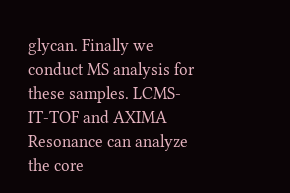glycan. Finally we conduct MS analysis for these samples. LCMS-IT-TOF and AXIMA Resonance can analyze the core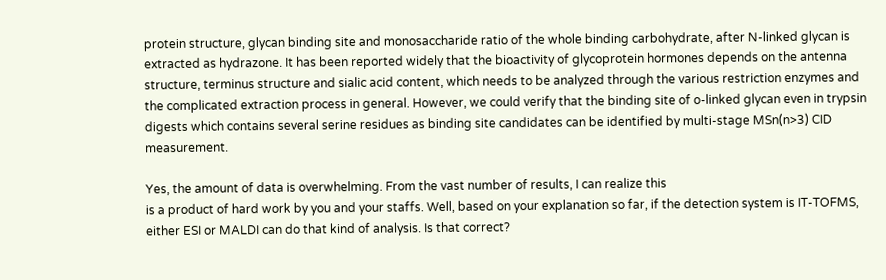protein structure, glycan binding site and monosaccharide ratio of the whole binding carbohydrate, after N-linked glycan is extracted as hydrazone. It has been reported widely that the bioactivity of glycoprotein hormones depends on the antenna structure, terminus structure and sialic acid content, which needs to be analyzed through the various restriction enzymes and the complicated extraction process in general. However, we could verify that the binding site of o-linked glycan even in trypsin digests which contains several serine residues as binding site candidates can be identified by multi-stage MSn(n>3) CID measurement.

Yes, the amount of data is overwhelming. From the vast number of results, I can realize this
is a product of hard work by you and your staffs. Well, based on your explanation so far, if the detection system is IT-TOFMS, either ESI or MALDI can do that kind of analysis. Is that correct?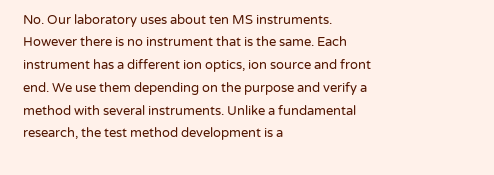No. Our laboratory uses about ten MS instruments. However there is no instrument that is the same. Each instrument has a different ion optics, ion source and front end. We use them depending on the purpose and verify a method with several instruments. Unlike a fundamental research, the test method development is a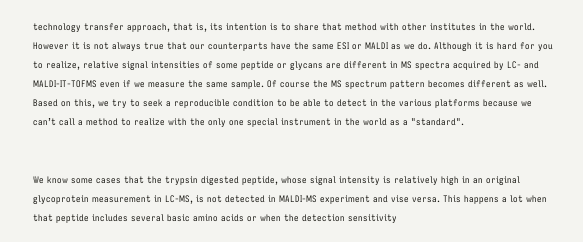technology transfer approach, that is, its intention is to share that method with other institutes in the world. However it is not always true that our counterparts have the same ESI or MALDI as we do. Although it is hard for you to realize, relative signal intensities of some peptide or glycans are different in MS spectra acquired by LC- and MALDI-IT-TOFMS even if we measure the same sample. Of course the MS spectrum pattern becomes different as well. Based on this, we try to seek a reproducible condition to be able to detect in the various platforms because we can’t call a method to realize with the only one special instrument in the world as a "standard".


We know some cases that the trypsin digested peptide, whose signal intensity is relatively high in an original glycoprotein measurement in LC-MS, is not detected in MALDI-MS experiment and vise versa. This happens a lot when that peptide includes several basic amino acids or when the detection sensitivity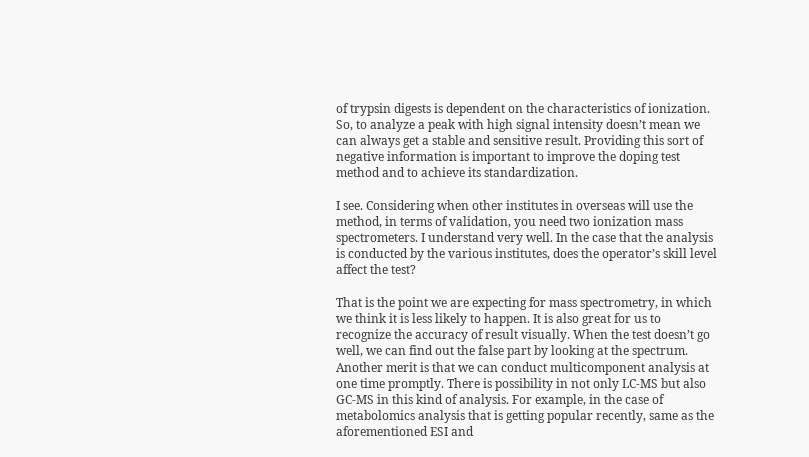of trypsin digests is dependent on the characteristics of ionization. So, to analyze a peak with high signal intensity doesn’t mean we can always get a stable and sensitive result. Providing this sort of negative information is important to improve the doping test method and to achieve its standardization.

I see. Considering when other institutes in overseas will use the method, in terms of validation, you need two ionization mass spectrometers. I understand very well. In the case that the analysis is conducted by the various institutes, does the operator’s skill level affect the test?

That is the point we are expecting for mass spectrometry, in which we think it is less likely to happen. It is also great for us to recognize the accuracy of result visually. When the test doesn’t go well, we can find out the false part by looking at the spectrum. Another merit is that we can conduct multicomponent analysis at one time promptly. There is possibility in not only LC-MS but also GC-MS in this kind of analysis. For example, in the case of metabolomics analysis that is getting popular recently, same as the aforementioned ESI and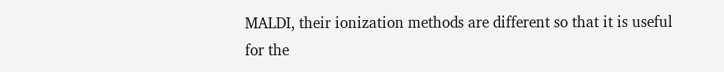MALDI, their ionization methods are different so that it is useful for the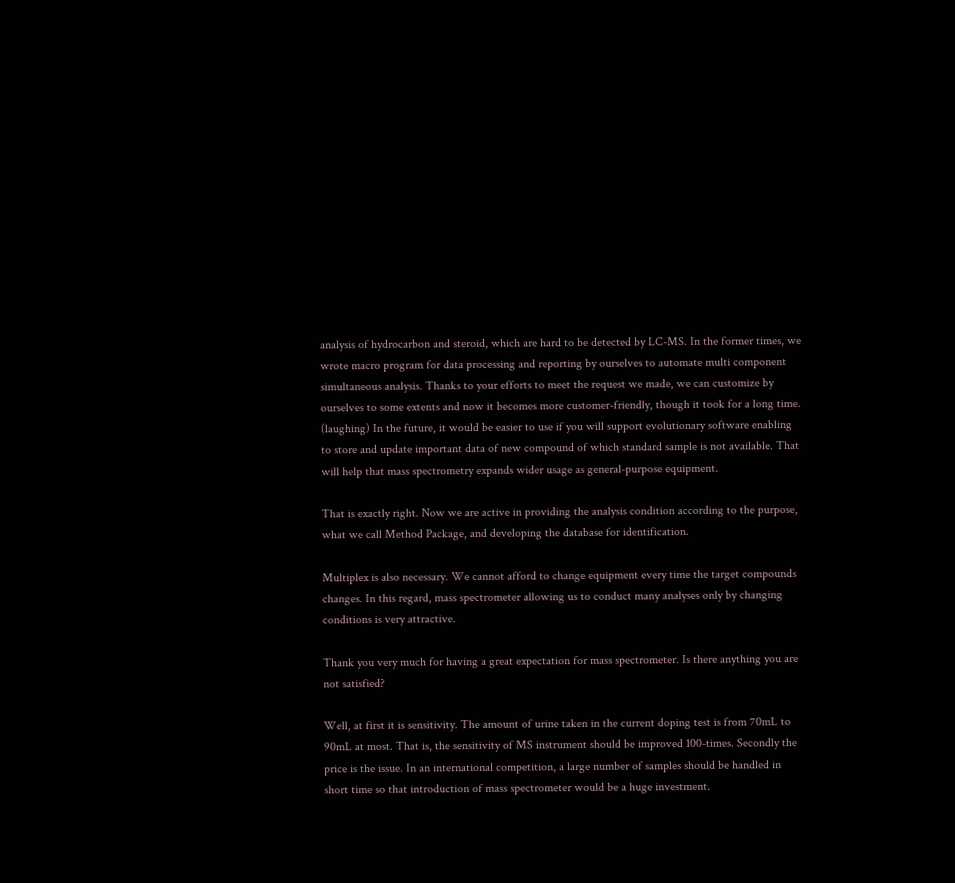analysis of hydrocarbon and steroid, which are hard to be detected by LC-MS. In the former times, we wrote macro program for data processing and reporting by ourselves to automate multi component simultaneous analysis. Thanks to your efforts to meet the request we made, we can customize by ourselves to some extents and now it becomes more customer-friendly, though it took for a long time. (laughing) In the future, it would be easier to use if you will support evolutionary software enabling to store and update important data of new compound of which standard sample is not available. That will help that mass spectrometry expands wider usage as general-purpose equipment.

That is exactly right. Now we are active in providing the analysis condition according to the purpose, what we call Method Package, and developing the database for identification.

Multiplex is also necessary. We cannot afford to change equipment every time the target compounds changes. In this regard, mass spectrometer allowing us to conduct many analyses only by changing conditions is very attractive.

Thank you very much for having a great expectation for mass spectrometer. Is there anything you are not satisfied?

Well, at first it is sensitivity. The amount of urine taken in the current doping test is from 70mL to 90mL at most. That is, the sensitivity of MS instrument should be improved 100-times. Secondly the price is the issue. In an international competition, a large number of samples should be handled in short time so that introduction of mass spectrometer would be a huge investment.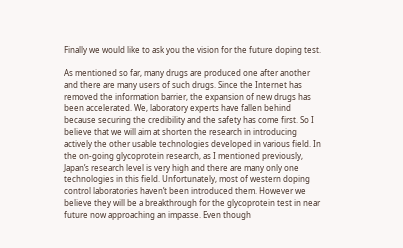Finally we would like to ask you the vision for the future doping test.

As mentioned so far, many drugs are produced one after another and there are many users of such drugs. Since the Internet has removed the information barrier, the expansion of new drugs has been accelerated. We, laboratory experts have fallen behind because securing the credibility and the safety has come first. So I believe that we will aim at shorten the research in introducing actively the other usable technologies developed in various field. In the on-going glycoprotein research, as I mentioned previously, Japan’s research level is very high and there are many only one technologies in this field. Unfortunately, most of western doping control laboratories haven’t been introduced them. However we believe they will be a breakthrough for the glycoprotein test in near future now approaching an impasse. Even though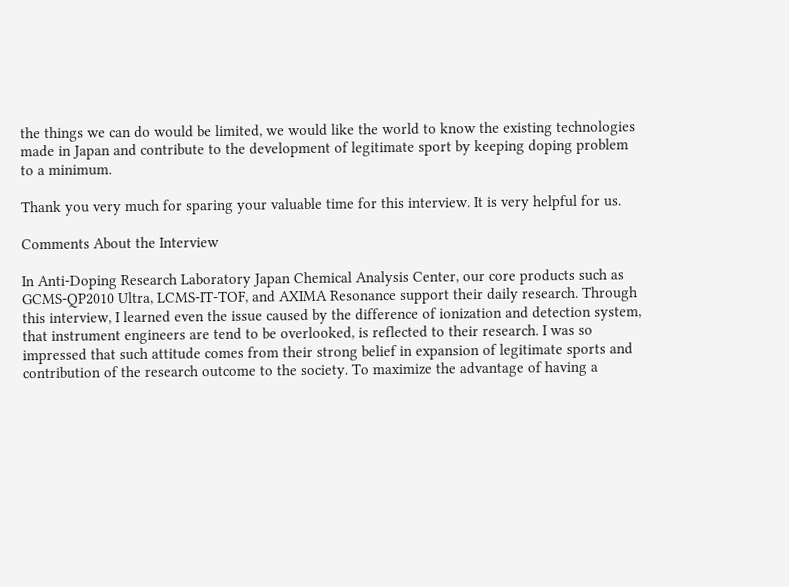the things we can do would be limited, we would like the world to know the existing technologies made in Japan and contribute to the development of legitimate sport by keeping doping problem to a minimum.

Thank you very much for sparing your valuable time for this interview. It is very helpful for us.

Comments About the Interview

In Anti-Doping Research Laboratory Japan Chemical Analysis Center, our core products such as GCMS-QP2010 Ultra, LCMS-IT-TOF, and AXIMA Resonance support their daily research. Through this interview, I learned even the issue caused by the difference of ionization and detection system, that instrument engineers are tend to be overlooked, is reflected to their research. I was so impressed that such attitude comes from their strong belief in expansion of legitimate sports and contribution of the research outcome to the society. To maximize the advantage of having a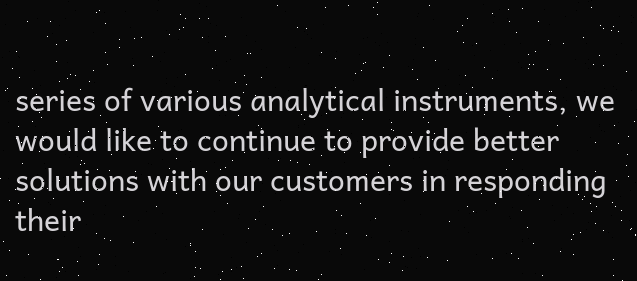series of various analytical instruments, we would like to continue to provide better solutions with our customers in responding their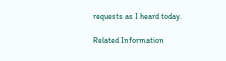requests as I heard today.

Related Information